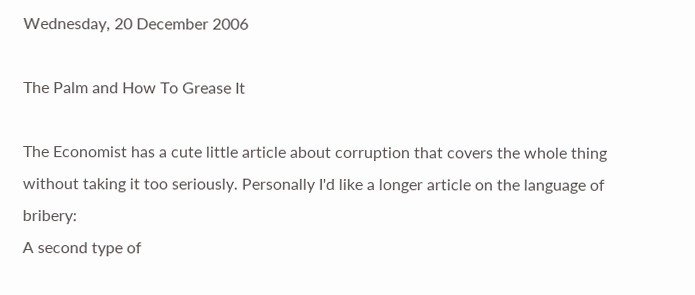Wednesday, 20 December 2006

The Palm and How To Grease It

The Economist has a cute little article about corruption that covers the whole thing without taking it too seriously. Personally I'd like a longer article on the language of bribery:
A second type of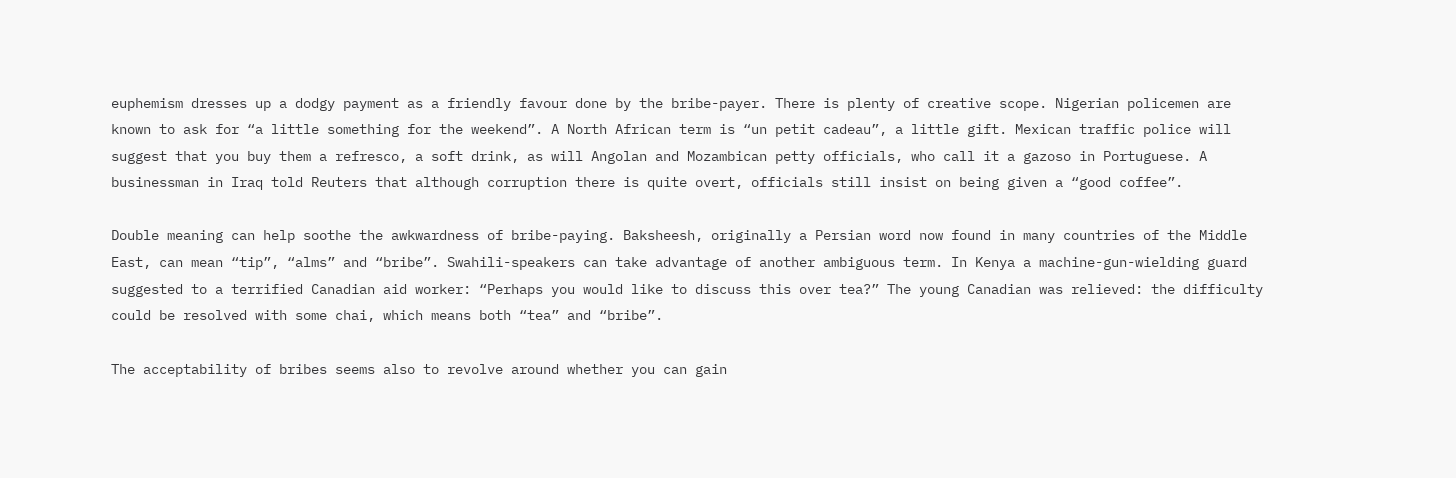euphemism dresses up a dodgy payment as a friendly favour done by the bribe-payer. There is plenty of creative scope. Nigerian policemen are known to ask for “a little something for the weekend”. A North African term is “un petit cadeau”, a little gift. Mexican traffic police will suggest that you buy them a refresco, a soft drink, as will Angolan and Mozambican petty officials, who call it a gazoso in Portuguese. A businessman in Iraq told Reuters that although corruption there is quite overt, officials still insist on being given a “good coffee”.

Double meaning can help soothe the awkwardness of bribe-paying. Baksheesh, originally a Persian word now found in many countries of the Middle East, can mean “tip”, “alms” and “bribe”. Swahili-speakers can take advantage of another ambiguous term. In Kenya a machine-gun-wielding guard suggested to a terrified Canadian aid worker: “Perhaps you would like to discuss this over tea?” The young Canadian was relieved: the difficulty could be resolved with some chai, which means both “tea” and “bribe”.

The acceptability of bribes seems also to revolve around whether you can gain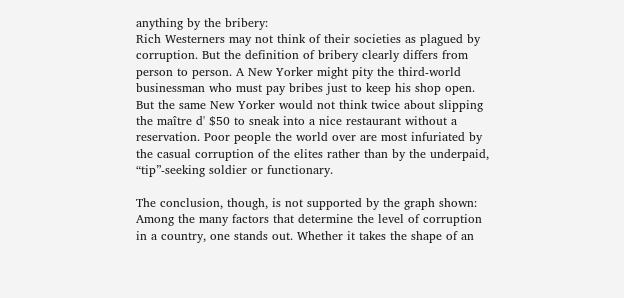anything by the bribery:
Rich Westerners may not think of their societies as plagued by corruption. But the definition of bribery clearly differs from person to person. A New Yorker might pity the third-world businessman who must pay bribes just to keep his shop open. But the same New Yorker would not think twice about slipping the maître d' $50 to sneak into a nice restaurant without a reservation. Poor people the world over are most infuriated by the casual corruption of the elites rather than by the underpaid, “tip”-seeking soldier or functionary.

The conclusion, though, is not supported by the graph shown:
Among the many factors that determine the level of corruption in a country, one stands out. Whether it takes the shape of an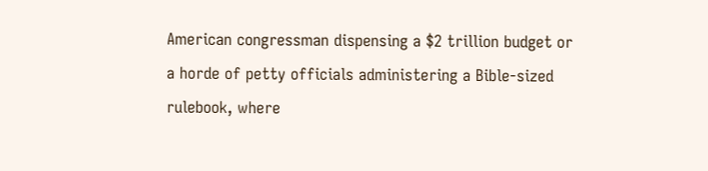American congressman dispensing a $2 trillion budget or a horde of petty officials administering a Bible-sized rulebook, where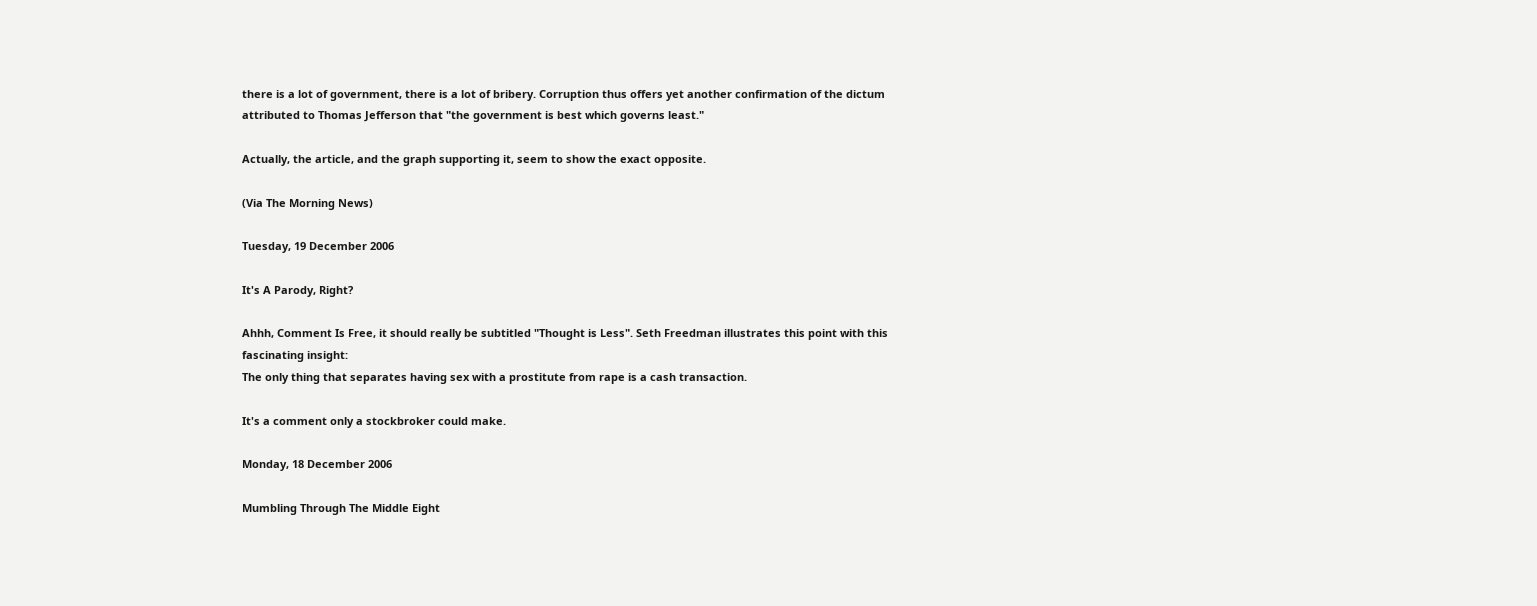there is a lot of government, there is a lot of bribery. Corruption thus offers yet another confirmation of the dictum attributed to Thomas Jefferson that "the government is best which governs least."

Actually, the article, and the graph supporting it, seem to show the exact opposite.

(Via The Morning News)

Tuesday, 19 December 2006

It's A Parody, Right?

Ahhh, Comment Is Free, it should really be subtitled "Thought is Less". Seth Freedman illustrates this point with this fascinating insight:
The only thing that separates having sex with a prostitute from rape is a cash transaction.

It's a comment only a stockbroker could make.

Monday, 18 December 2006

Mumbling Through The Middle Eight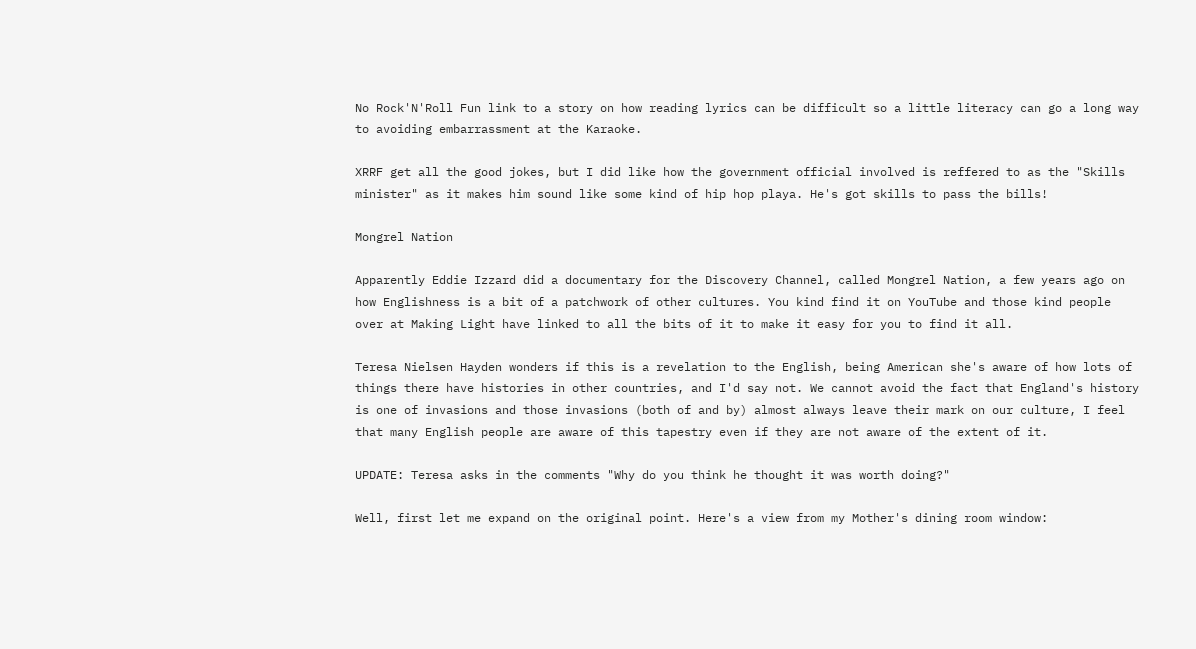No Rock'N'Roll Fun link to a story on how reading lyrics can be difficult so a little literacy can go a long way to avoiding embarrassment at the Karaoke.

XRRF get all the good jokes, but I did like how the government official involved is reffered to as the "Skills minister" as it makes him sound like some kind of hip hop playa. He's got skills to pass the bills!

Mongrel Nation

Apparently Eddie Izzard did a documentary for the Discovery Channel, called Mongrel Nation, a few years ago on how Englishness is a bit of a patchwork of other cultures. You kind find it on YouTube and those kind people over at Making Light have linked to all the bits of it to make it easy for you to find it all.

Teresa Nielsen Hayden wonders if this is a revelation to the English, being American she's aware of how lots of things there have histories in other countries, and I'd say not. We cannot avoid the fact that England's history is one of invasions and those invasions (both of and by) almost always leave their mark on our culture, I feel that many English people are aware of this tapestry even if they are not aware of the extent of it.

UPDATE: Teresa asks in the comments "Why do you think he thought it was worth doing?"

Well, first let me expand on the original point. Here's a view from my Mother's dining room window: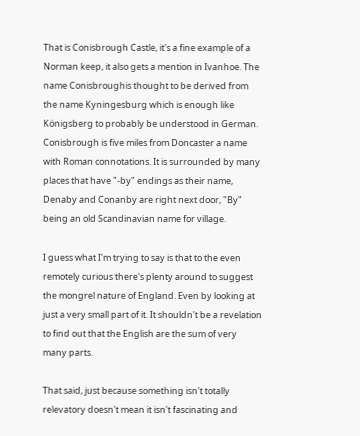That is Conisbrough Castle, it's a fine example of a Norman keep, it also gets a mention in Ivanhoe. The name Conisbroughis thought to be derived from the name Kyningesburg which is enough like Königsberg to probably be understood in German. Conisbrough is five miles from Doncaster a name with Roman connotations. It is surrounded by many places that have "-by" endings as their name, Denaby and Conanby are right next door, "By" being an old Scandinavian name for village.

I guess what I'm trying to say is that to the even remotely curious there's plenty around to suggest the mongrel nature of England. Even by looking at just a very small part of it. It shouldn't be a revelation to find out that the English are the sum of very many parts.

That said, just because something isn't totally relevatory doesn't mean it isn't fascinating and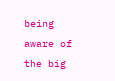being aware of the big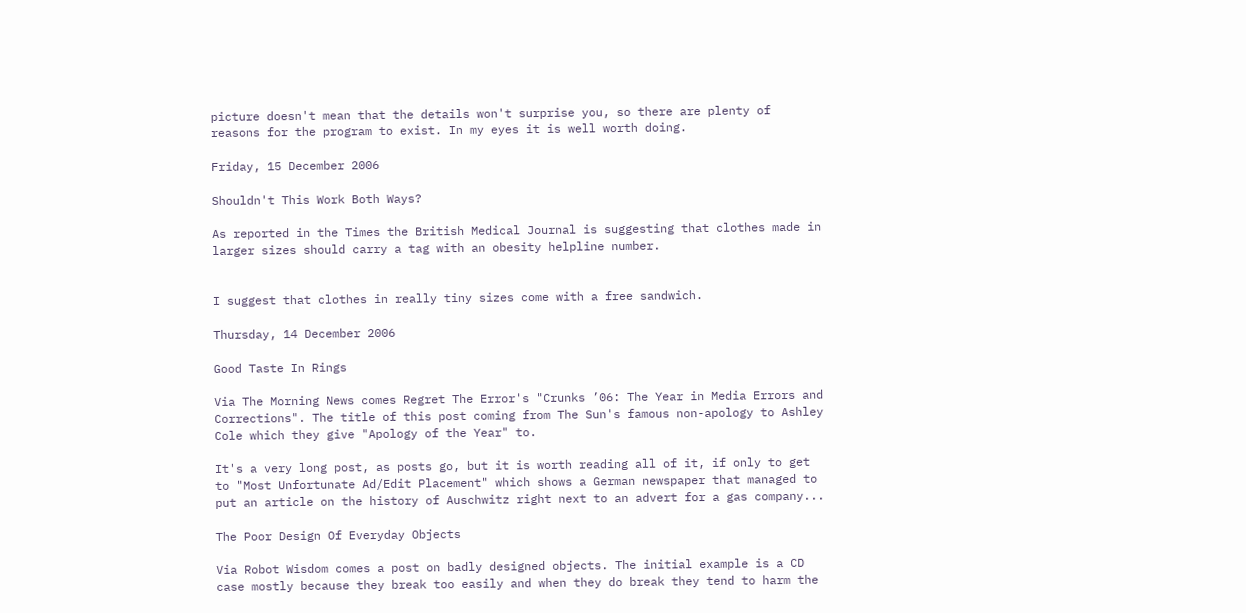picture doesn't mean that the details won't surprise you, so there are plenty of reasons for the program to exist. In my eyes it is well worth doing.

Friday, 15 December 2006

Shouldn't This Work Both Ways?

As reported in the Times the British Medical Journal is suggesting that clothes made in larger sizes should carry a tag with an obesity helpline number.


I suggest that clothes in really tiny sizes come with a free sandwich.

Thursday, 14 December 2006

Good Taste In Rings

Via The Morning News comes Regret The Error's "Crunks ’06: The Year in Media Errors and Corrections". The title of this post coming from The Sun's famous non-apology to Ashley Cole which they give "Apology of the Year" to.

It's a very long post, as posts go, but it is worth reading all of it, if only to get to "Most Unfortunate Ad/Edit Placement" which shows a German newspaper that managed to put an article on the history of Auschwitz right next to an advert for a gas company...

The Poor Design Of Everyday Objects

Via Robot Wisdom comes a post on badly designed objects. The initial example is a CD case mostly because they break too easily and when they do break they tend to harm the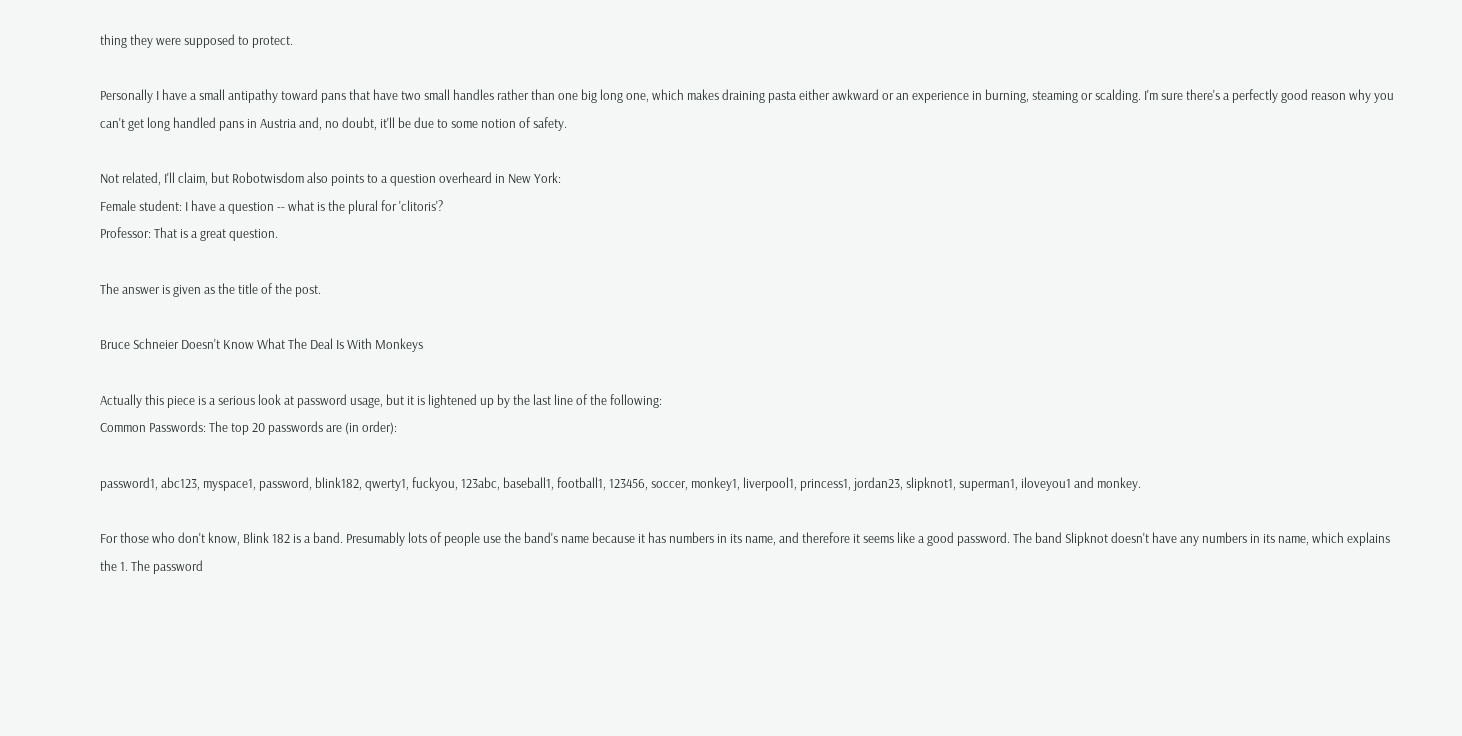thing they were supposed to protect.

Personally I have a small antipathy toward pans that have two small handles rather than one big long one, which makes draining pasta either awkward or an experience in burning, steaming or scalding. I'm sure there's a perfectly good reason why you can't get long handled pans in Austria and, no doubt, it'll be due to some notion of safety.

Not related, I'll claim, but Robotwisdom also points to a question overheard in New York:
Female student: I have a question -- what is the plural for 'clitoris'?
Professor: That is a great question.

The answer is given as the title of the post.

Bruce Schneier Doesn't Know What The Deal Is With Monkeys

Actually this piece is a serious look at password usage, but it is lightened up by the last line of the following:
Common Passwords: The top 20 passwords are (in order):

password1, abc123, myspace1, password, blink182, qwerty1, fuckyou, 123abc, baseball1, football1, 123456, soccer, monkey1, liverpool1, princess1, jordan23, slipknot1, superman1, iloveyou1 and monkey.

For those who don't know, Blink 182 is a band. Presumably lots of people use the band's name because it has numbers in its name, and therefore it seems like a good password. The band Slipknot doesn't have any numbers in its name, which explains the 1. The password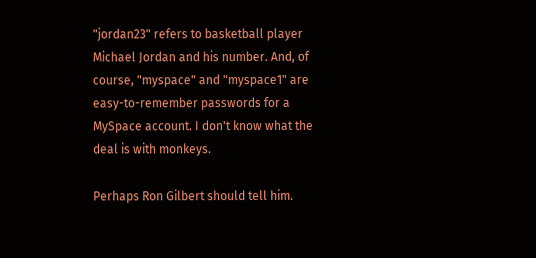"jordan23" refers to basketball player Michael Jordan and his number. And, of course, "myspace" and "myspace1" are easy-to-remember passwords for a MySpace account. I don't know what the deal is with monkeys.

Perhaps Ron Gilbert should tell him.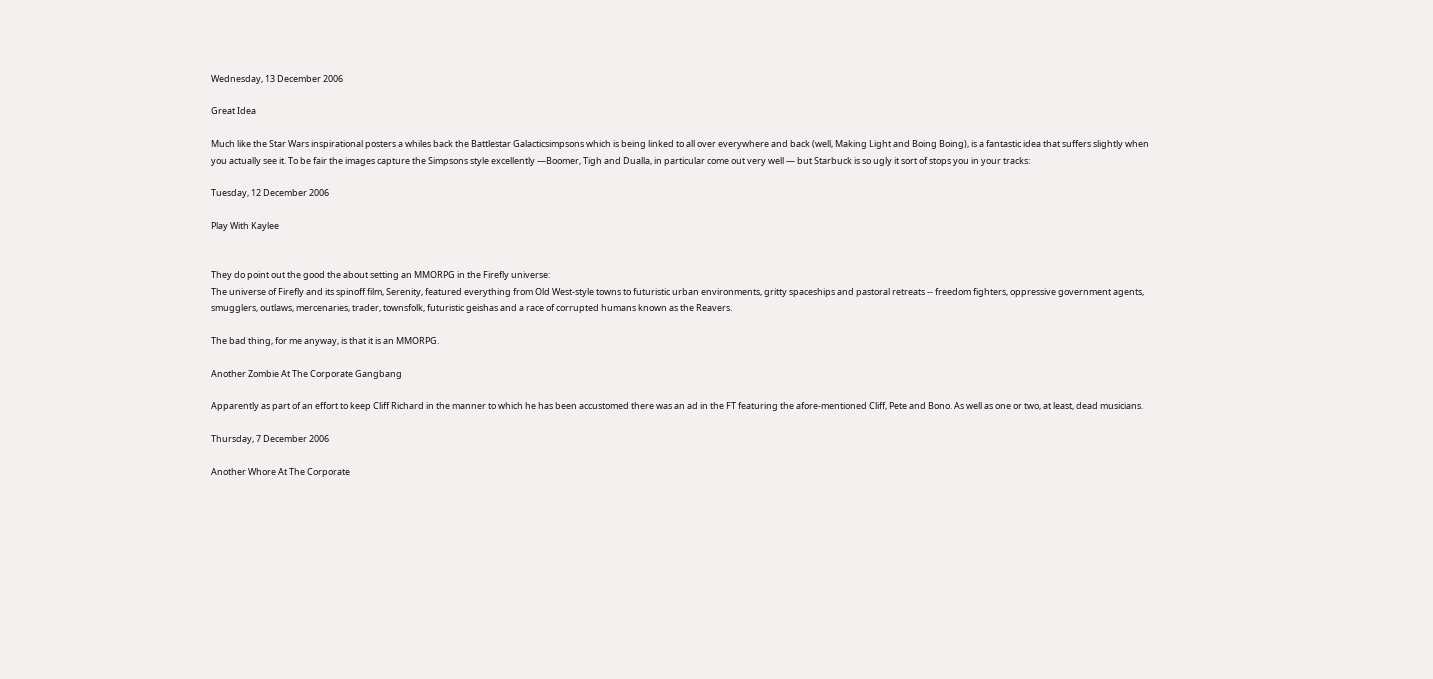Wednesday, 13 December 2006

Great Idea

Much like the Star Wars inspirational posters a whiles back the Battlestar Galacticsimpsons which is being linked to all over everywhere and back (well, Making Light and Boing Boing), is a fantastic idea that suffers slightly when you actually see it. To be fair the images capture the Simpsons style excellently —Boomer, Tigh and Dualla, in particular come out very well — but Starbuck is so ugly it sort of stops you in your tracks:

Tuesday, 12 December 2006

Play With Kaylee


They do point out the good the about setting an MMORPG in the Firefly universe:
The universe of Firefly and its spinoff film, Serenity, featured everything from Old West-style towns to futuristic urban environments, gritty spaceships and pastoral retreats -- freedom fighters, oppressive government agents, smugglers, outlaws, mercenaries, trader, townsfolk, futuristic geishas and a race of corrupted humans known as the Reavers.

The bad thing, for me anyway, is that it is an MMORPG.

Another Zombie At The Corporate Gangbang

Apparently as part of an effort to keep Cliff Richard in the manner to which he has been accustomed there was an ad in the FT featuring the afore-mentioned Cliff, Pete and Bono. As well as one or two, at least, dead musicians.

Thursday, 7 December 2006

Another Whore At The Corporate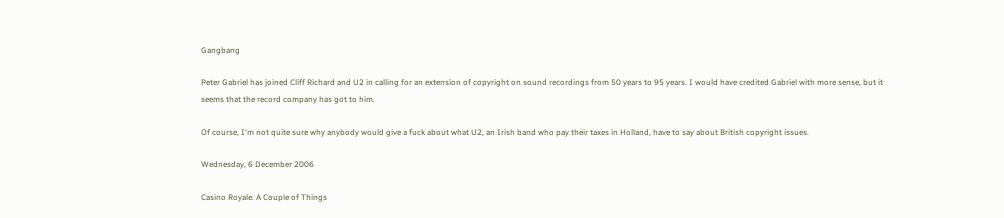Gangbang

Peter Gabriel has joined Cliff Richard and U2 in calling for an extension of copyright on sound recordings from 50 years to 95 years. I would have credited Gabriel with more sense, but it seems that the record company has got to him.

Of course, I'm not quite sure why anybody would give a fuck about what U2, an Irish band who pay their taxes in Holland, have to say about British copyright issues.

Wednesday, 6 December 2006

Casino Royale: A Couple of Things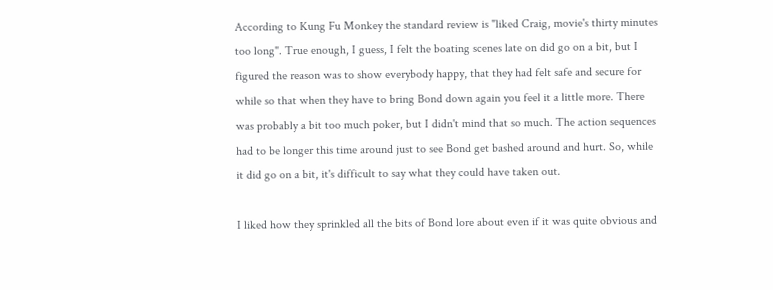According to Kung Fu Monkey the standard review is "liked Craig, movie's thirty minutes too long". True enough, I guess, I felt the boating scenes late on did go on a bit, but I figured the reason was to show everybody happy, that they had felt safe and secure for while so that when they have to bring Bond down again you feel it a little more. There was probably a bit too much poker, but I didn't mind that so much. The action sequences had to be longer this time around just to see Bond get bashed around and hurt. So, while it did go on a bit, it's difficult to say what they could have taken out.

I liked how they sprinkled all the bits of Bond lore about even if it was quite obvious and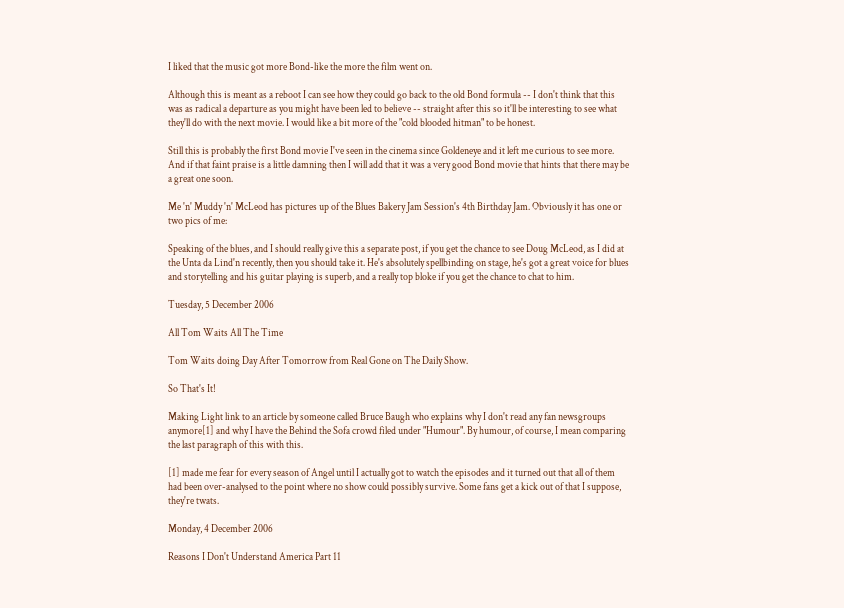I liked that the music got more Bond-like the more the film went on.

Although this is meant as a reboot I can see how they could go back to the old Bond formula -- I don't think that this was as radical a departure as you might have been led to believe -- straight after this so it'll be interesting to see what they'll do with the next movie. I would like a bit more of the "cold blooded hitman" to be honest.

Still this is probably the first Bond movie I've seen in the cinema since Goldeneye and it left me curious to see more. And if that faint praise is a little damning then I will add that it was a very good Bond movie that hints that there may be a great one soon.

Me 'n' Muddy 'n' McLeod has pictures up of the Blues Bakery Jam Session's 4th Birthday Jam. Obviously it has one or two pics of me:

Speaking of the blues, and I should really give this a separate post, if you get the chance to see Doug McLeod, as I did at the Unta da Lind'n recently, then you should take it. He's absolutely spellbinding on stage, he's got a great voice for blues and storytelling and his guitar playing is superb, and a really top bloke if you get the chance to chat to him.

Tuesday, 5 December 2006

All Tom Waits All The Time

Tom Waits doing Day After Tomorrow from Real Gone on The Daily Show.

So That's It!

Making Light link to an article by someone called Bruce Baugh who explains why I don't read any fan newsgroups anymore[1] and why I have the Behind the Sofa crowd filed under "Humour". By humour, of course, I mean comparing the last paragraph of this with this.

[1] made me fear for every season of Angel until I actually got to watch the episodes and it turned out that all of them had been over-analysed to the point where no show could possibly survive. Some fans get a kick out of that I suppose, they're twats.

Monday, 4 December 2006

Reasons I Don't Understand America Part 11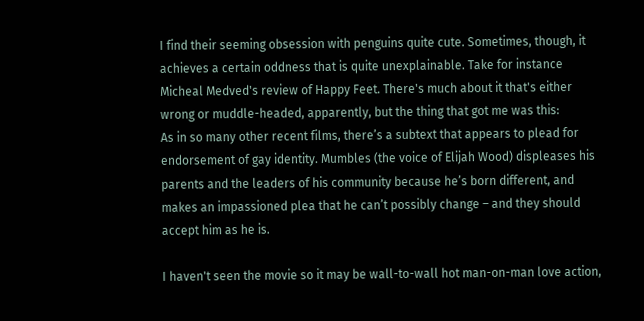I find their seeming obsession with penguins quite cute. Sometimes, though, it achieves a certain oddness that is quite unexplainable. Take for instance Micheal Medved's review of Happy Feet. There's much about it that's either wrong or muddle-headed, apparently, but the thing that got me was this:
As in so many other recent films, there’s a subtext that appears to plead for endorsement of gay identity. Mumbles (the voice of Elijah Wood) displeases his parents and the leaders of his community because he’s born different, and makes an impassioned plea that he can’t possibly change – and they should accept him as he is.

I haven't seen the movie so it may be wall-to-wall hot man-on-man love action,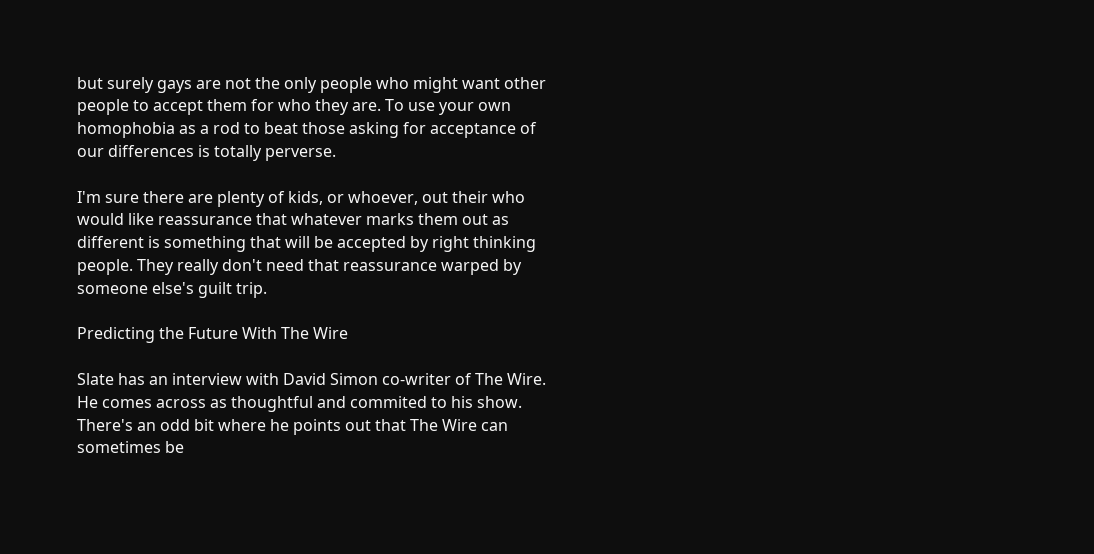but surely gays are not the only people who might want other people to accept them for who they are. To use your own homophobia as a rod to beat those asking for acceptance of our differences is totally perverse.

I'm sure there are plenty of kids, or whoever, out their who would like reassurance that whatever marks them out as different is something that will be accepted by right thinking people. They really don't need that reassurance warped by someone else's guilt trip.

Predicting the Future With The Wire

Slate has an interview with David Simon co-writer of The Wire. He comes across as thoughtful and commited to his show. There's an odd bit where he points out that The Wire can sometimes be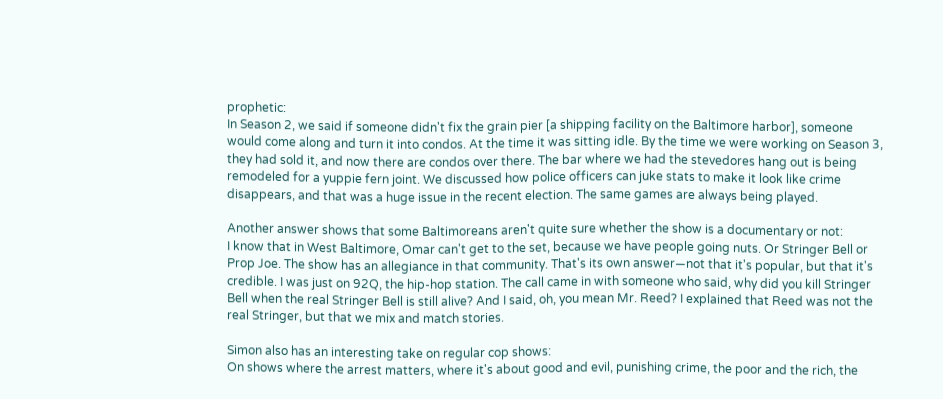prophetic:
In Season 2, we said if someone didn't fix the grain pier [a shipping facility on the Baltimore harbor], someone would come along and turn it into condos. At the time it was sitting idle. By the time we were working on Season 3, they had sold it, and now there are condos over there. The bar where we had the stevedores hang out is being remodeled for a yuppie fern joint. We discussed how police officers can juke stats to make it look like crime disappears, and that was a huge issue in the recent election. The same games are always being played.

Another answer shows that some Baltimoreans aren't quite sure whether the show is a documentary or not:
I know that in West Baltimore, Omar can't get to the set, because we have people going nuts. Or Stringer Bell or Prop Joe. The show has an allegiance in that community. That's its own answer—not that it's popular, but that it's credible. I was just on 92Q, the hip-hop station. The call came in with someone who said, why did you kill Stringer Bell when the real Stringer Bell is still alive? And I said, oh, you mean Mr. Reed? I explained that Reed was not the real Stringer, but that we mix and match stories.

Simon also has an interesting take on regular cop shows:
On shows where the arrest matters, where it's about good and evil, punishing crime, the poor and the rich, the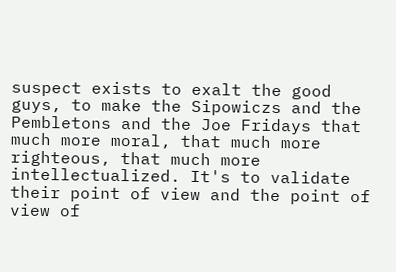suspect exists to exalt the good guys, to make the Sipowiczs and the Pembletons and the Joe Fridays that much more moral, that much more righteous, that much more intellectualized. It's to validate their point of view and the point of view of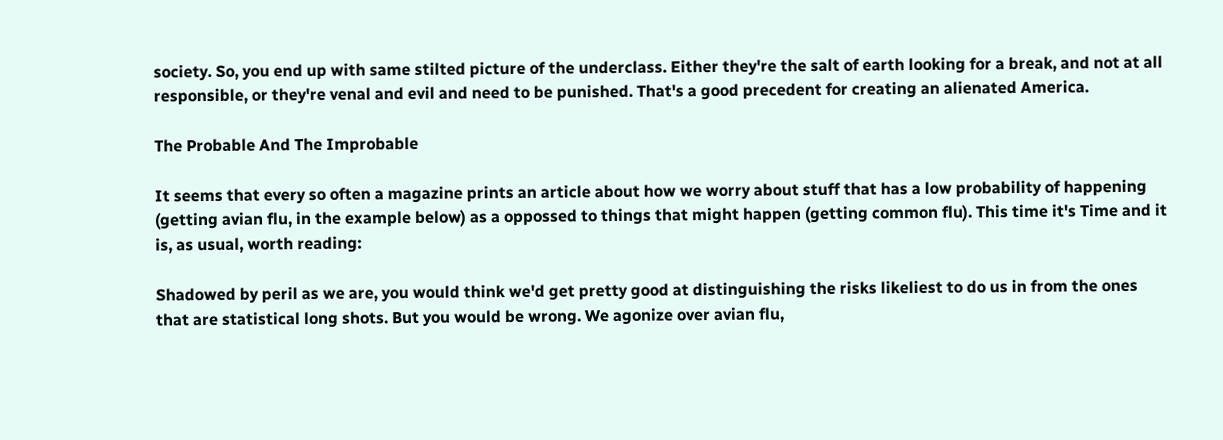society. So, you end up with same stilted picture of the underclass. Either they're the salt of earth looking for a break, and not at all responsible, or they're venal and evil and need to be punished. That's a good precedent for creating an alienated America.

The Probable And The Improbable

It seems that every so often a magazine prints an article about how we worry about stuff that has a low probability of happening (getting avian flu, in the example below) as a oppossed to things that might happen (getting common flu). This time it's Time and it is, as usual, worth reading:

Shadowed by peril as we are, you would think we'd get pretty good at distinguishing the risks likeliest to do us in from the ones that are statistical long shots. But you would be wrong. We agonize over avian flu,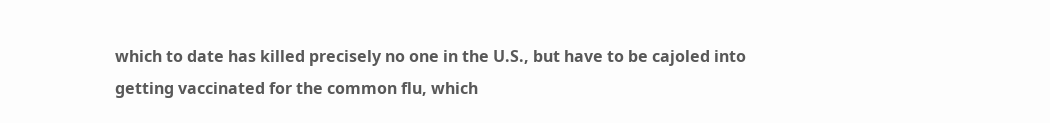which to date has killed precisely no one in the U.S., but have to be cajoled into getting vaccinated for the common flu, which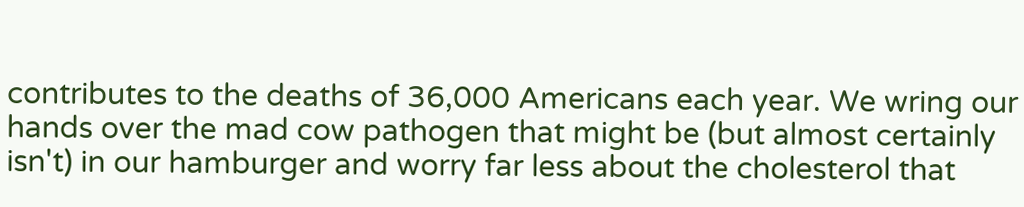contributes to the deaths of 36,000 Americans each year. We wring our hands over the mad cow pathogen that might be (but almost certainly isn't) in our hamburger and worry far less about the cholesterol that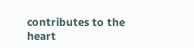contributes to the heart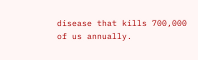disease that kills 700,000 of us annually.